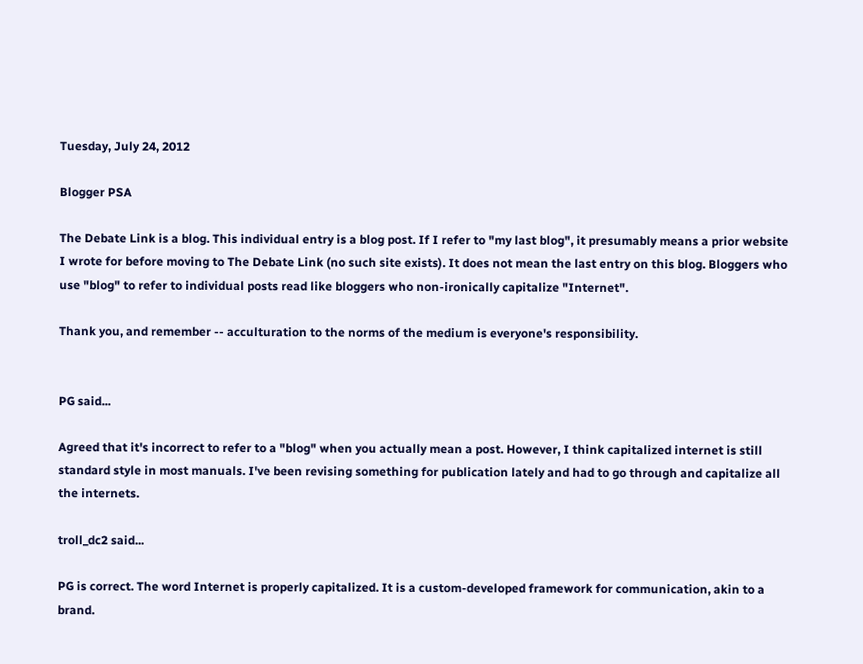Tuesday, July 24, 2012

Blogger PSA

The Debate Link is a blog. This individual entry is a blog post. If I refer to "my last blog", it presumably means a prior website I wrote for before moving to The Debate Link (no such site exists). It does not mean the last entry on this blog. Bloggers who use "blog" to refer to individual posts read like bloggers who non-ironically capitalize "Internet".

Thank you, and remember -- acculturation to the norms of the medium is everyone's responsibility.


PG said...

Agreed that it's incorrect to refer to a "blog" when you actually mean a post. However, I think capitalized internet is still standard style in most manuals. I've been revising something for publication lately and had to go through and capitalize all the internets.

troll_dc2 said...

PG is correct. The word Internet is properly capitalized. It is a custom-developed framework for communication, akin to a brand.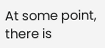At some point, there is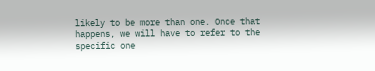likely to be more than one. Once that happens, we will have to refer to the specific one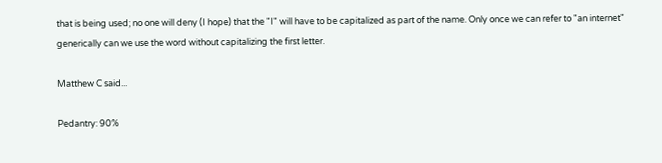that is being used; no one will deny (I hope) that the "I" will have to be capitalized as part of the name. Only once we can refer to "an internet" generically can we use the word without capitalizing the first letter.

Matthew C said...

Pedantry: 90%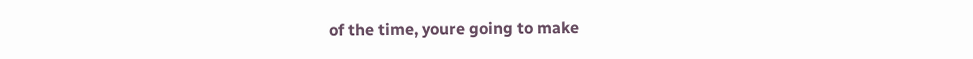of the time, youre going to make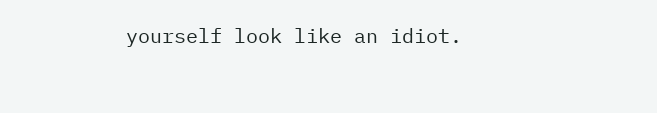yourself look like an idiot.